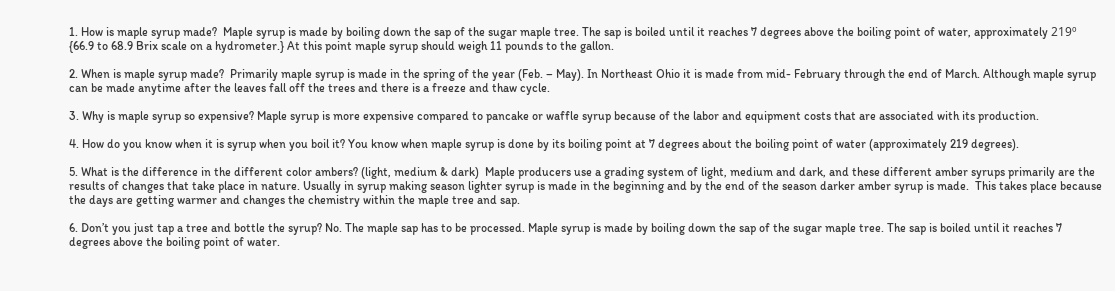1. How is maple syrup made?  Maple syrup is made by boiling down the sap of the sugar maple tree. The sap is boiled until it reaches 7 degrees above the boiling point of water, approximately 219º {66.9 to 68.9 Brix scale on a hydrometer.} At this point maple syrup should weigh 11 pounds to the gallon.

2. When is maple syrup made?  Primarily maple syrup is made in the spring of the year (Feb. – May). In Northeast Ohio it is made from mid- February through the end of March. Although maple syrup can be made anytime after the leaves fall off the trees and there is a freeze and thaw cycle.

3. Why is maple syrup so expensive? Maple syrup is more expensive compared to pancake or waffle syrup because of the labor and equipment costs that are associated with its production.

4. How do you know when it is syrup when you boil it? You know when maple syrup is done by its boiling point at 7 degrees about the boiling point of water (approximately 219 degrees).

5. What is the difference in the different color ambers? (light, medium & dark)  Maple producers use a grading system of light, medium and dark, and these different amber syrups primarily are the results of changes that take place in nature. Usually in syrup making season lighter syrup is made in the beginning and by the end of the season darker amber syrup is made.  This takes place because the days are getting warmer and changes the chemistry within the maple tree and sap.

6. Don’t you just tap a tree and bottle the syrup? No. The maple sap has to be processed. Maple syrup is made by boiling down the sap of the sugar maple tree. The sap is boiled until it reaches 7 degrees above the boiling point of water.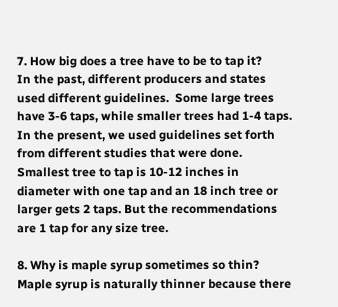7. How big does a tree have to be to tap it?
In the past, different producers and states used different guidelines.  Some large trees have 3-6 taps, while smaller trees had 1-4 taps. In the present, we used guidelines set forth from different studies that were done. Smallest tree to tap is 10-12 inches in diameter with one tap and an 18 inch tree or larger gets 2 taps. But the recommendations are 1 tap for any size tree.

8. Why is maple syrup sometimes so thin? Maple syrup is naturally thinner because there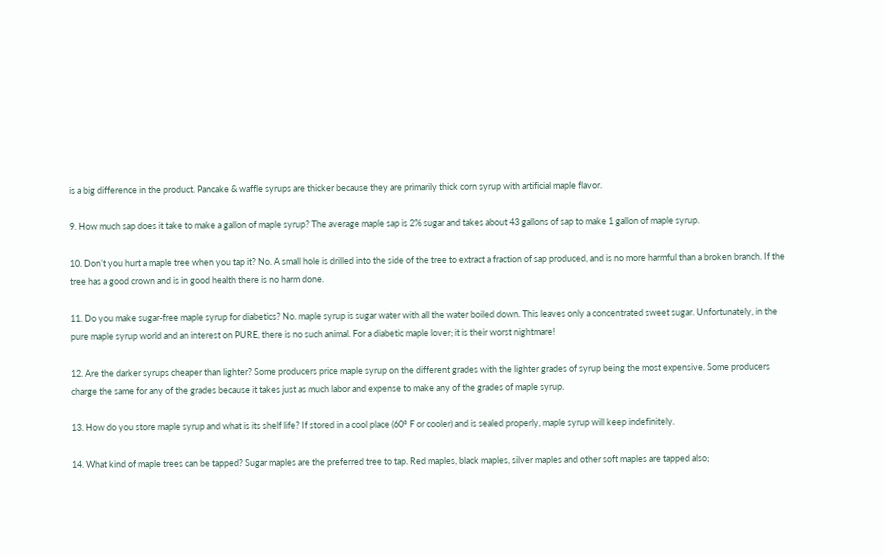is a big difference in the product. Pancake & waffle syrups are thicker because they are primarily thick corn syrup with artificial maple flavor.

9. How much sap does it take to make a gallon of maple syrup? The average maple sap is 2% sugar and takes about 43 gallons of sap to make 1 gallon of maple syrup.

10. Don’t you hurt a maple tree when you tap it? No. A small hole is drilled into the side of the tree to extract a fraction of sap produced, and is no more harmful than a broken branch. If the tree has a good crown and is in good health there is no harm done.

11. Do you make sugar-free maple syrup for diabetics? No. maple syrup is sugar water with all the water boiled down. This leaves only a concentrated sweet sugar. Unfortunately, in the pure maple syrup world and an interest on PURE, there is no such animal. For a diabetic maple lover; it is their worst nightmare!

12. Are the darker syrups cheaper than lighter? Some producers price maple syrup on the different grades with the lighter grades of syrup being the most expensive. Some producers charge the same for any of the grades because it takes just as much labor and expense to make any of the grades of maple syrup.

13. How do you store maple syrup and what is its shelf life? If stored in a cool place (60º F or cooler) and is sealed properly, maple syrup will keep indefinitely.

14. What kind of maple trees can be tapped? Sugar maples are the preferred tree to tap. Red maples, black maples, silver maples and other soft maples are tapped also;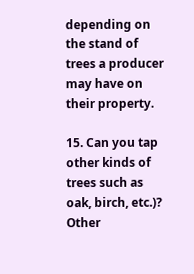depending on the stand of trees a producer may have on their property.

15. Can you tap other kinds of trees such as oak, birch, etc.)?  Other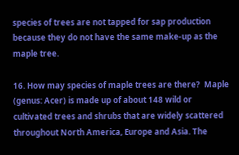species of trees are not tapped for sap production because they do not have the same make-up as the maple tree.

16. How may species of maple trees are there?  Maple (genus: Acer) is made up of about 148 wild or cultivated trees and shrubs that are widely scattered throughout North America, Europe and Asia. The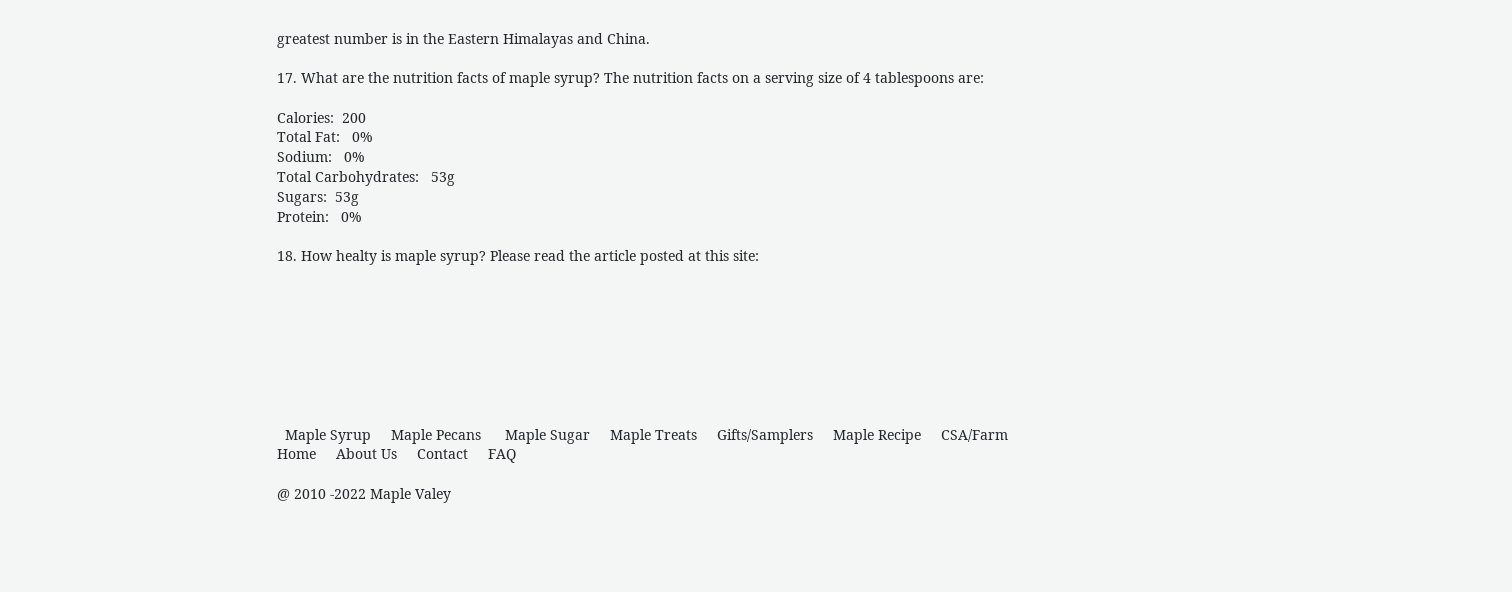greatest number is in the Eastern Himalayas and China.

17. What are the nutrition facts of maple syrup? The nutrition facts on a serving size of 4 tablespoons are:

Calories:  200
Total Fat:   0%
Sodium:   0%
Total Carbohydrates:   53g
Sugars:  53g
Protein:   0%

18. How healty is maple syrup? Please read the article posted at this site:








  Maple Syrup     Maple Pecans      Maple Sugar     Maple Treats     Gifts/Samplers     Maple Recipe     CSA/Farm
Home     About Us     Contact     FAQ

@ 2010 -2022 Maple Valey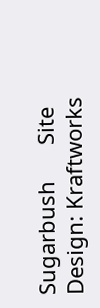Sugarbush      Site Design: Kraftworks